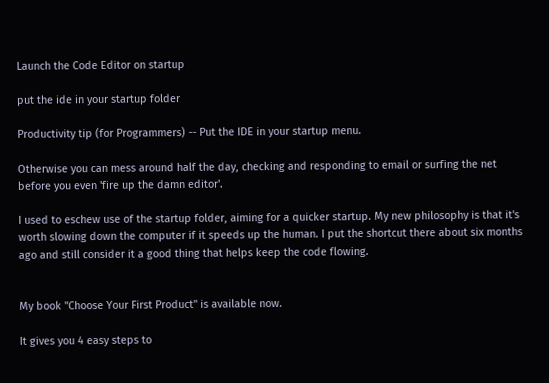Launch the Code Editor on startup

put the ide in your startup folder

Productivity tip (for Programmers) -- Put the IDE in your startup menu.

Otherwise you can mess around half the day, checking and responding to email or surfing the net before you even 'fire up the damn editor'.

I used to eschew use of the startup folder, aiming for a quicker startup. My new philosophy is that it's worth slowing down the computer if it speeds up the human. I put the shortcut there about six months ago and still consider it a good thing that helps keep the code flowing.


My book "Choose Your First Product" is available now.

It gives you 4 easy steps to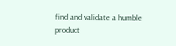find and validate a humble product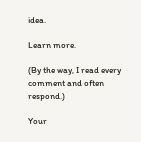idea.

Learn more.

(By the way, I read every comment and often respond.)

Your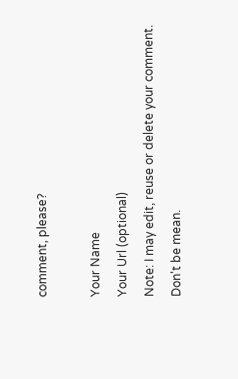comment, please?

Your Name
Your Url (optional)
Note: I may edit, reuse or delete your comment. Don't be mean.